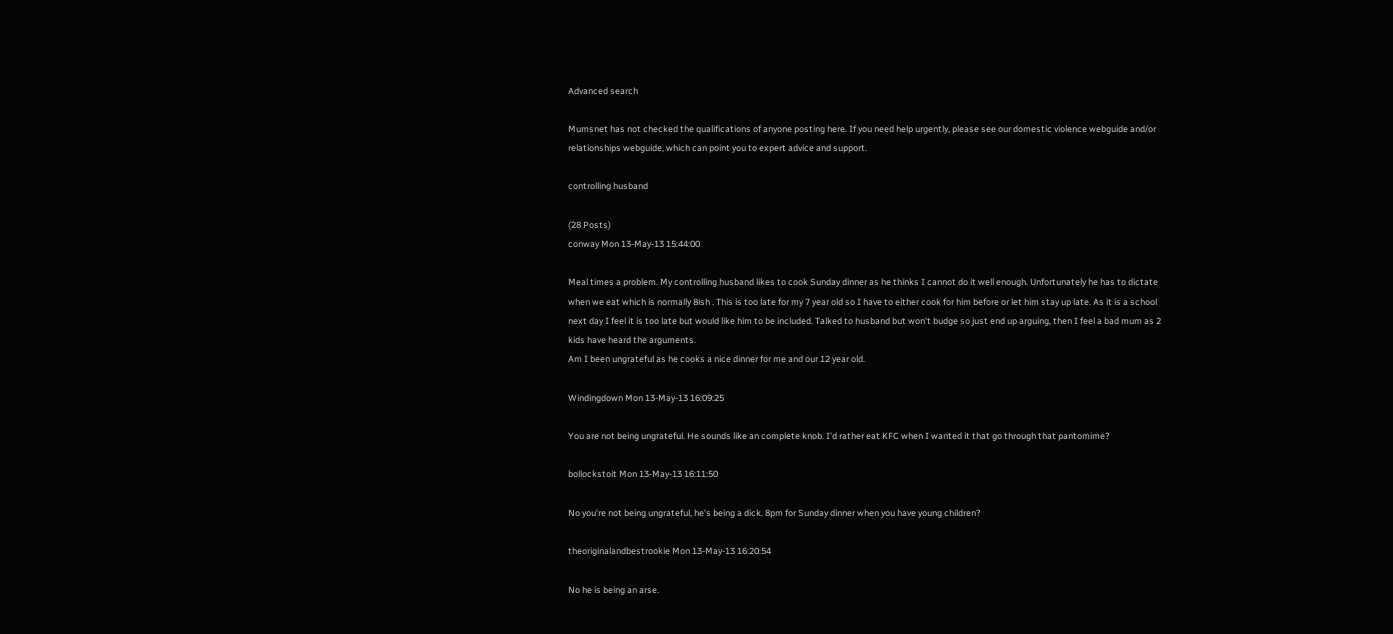Advanced search

Mumsnet has not checked the qualifications of anyone posting here. If you need help urgently, please see our domestic violence webguide and/or relationships webguide, which can point you to expert advice and support.

controlling husband

(28 Posts)
conway Mon 13-May-13 15:44:00

Meal times a problem. My controlling husband likes to cook Sunday dinner as he thinks I cannot do it well enough. Unfortunately he has to dictate when we eat which is normally 8ish . This is too late for my 7 year old so I have to either cook for him before or let him stay up late. As it is a school next day I feel it is too late but would like him to be included. Talked to husband but won't budge so just end up arguing, then I feel a bad mum as 2 kids have heard the arguments.
Am I been ungrateful as he cooks a nice dinner for me and our 12 year old.

Windingdown Mon 13-May-13 16:09:25

You are not being ungrateful. He sounds like an complete knob. I'd rather eat KFC when I wanted it that go through that pantomime?

bollockstoit Mon 13-May-13 16:11:50

No you're not being ungrateful, he's being a dick. 8pm for Sunday dinner when you have young children?

theoriginalandbestrookie Mon 13-May-13 16:20:54

No he is being an arse.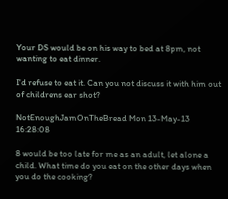Your DS would be on his way to bed at 8pm, not wanting to eat dinner.

I'd refuse to eat it. Can you not discuss it with him out of childrens ear shot?

NotEnoughJamOnTheBread Mon 13-May-13 16:28:08

8 would be too late for me as an adult, let alone a child. What time do you eat on the other days when you do the cooking?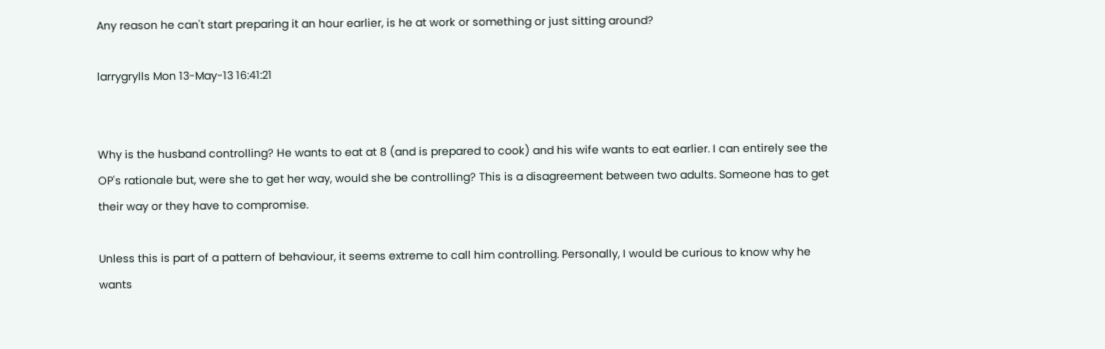Any reason he can't start preparing it an hour earlier, is he at work or something or just sitting around?

larrygrylls Mon 13-May-13 16:41:21


Why is the husband controlling? He wants to eat at 8 (and is prepared to cook) and his wife wants to eat earlier. I can entirely see the OP's rationale but, were she to get her way, would she be controlling? This is a disagreement between two adults. Someone has to get their way or they have to compromise.

Unless this is part of a pattern of behaviour, it seems extreme to call him controlling. Personally, I would be curious to know why he wants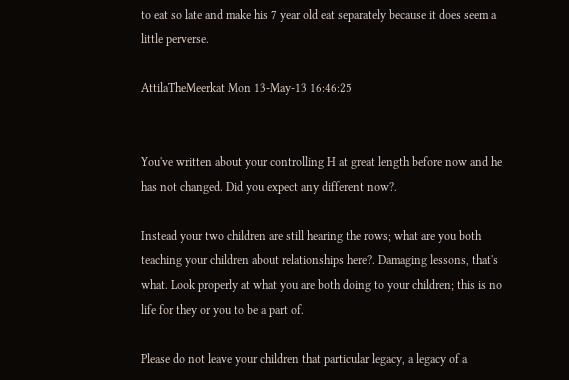to eat so late and make his 7 year old eat separately because it does seem a little perverse.

AttilaTheMeerkat Mon 13-May-13 16:46:25


You've written about your controlling H at great length before now and he has not changed. Did you expect any different now?.

Instead your two children are still hearing the rows; what are you both teaching your children about relationships here?. Damaging lessons, that's what. Look properly at what you are both doing to your children; this is no life for they or you to be a part of.

Please do not leave your children that particular legacy, a legacy of a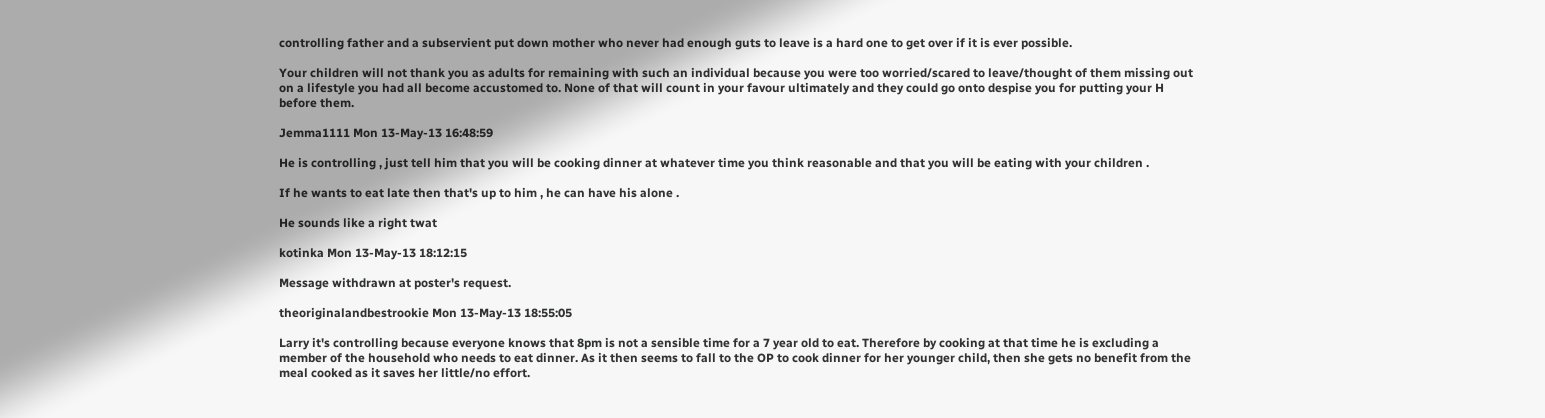controlling father and a subservient put down mother who never had enough guts to leave is a hard one to get over if it is ever possible.

Your children will not thank you as adults for remaining with such an individual because you were too worried/scared to leave/thought of them missing out on a lifestyle you had all become accustomed to. None of that will count in your favour ultimately and they could go onto despise you for putting your H before them.

Jemma1111 Mon 13-May-13 16:48:59

He is controlling , just tell him that you will be cooking dinner at whatever time you think reasonable and that you will be eating with your children .

If he wants to eat late then that's up to him , he can have his alone .

He sounds like a right twat

kotinka Mon 13-May-13 18:12:15

Message withdrawn at poster's request.

theoriginalandbestrookie Mon 13-May-13 18:55:05

Larry it's controlling because everyone knows that 8pm is not a sensible time for a 7 year old to eat. Therefore by cooking at that time he is excluding a member of the household who needs to eat dinner. As it then seems to fall to the OP to cook dinner for her younger child, then she gets no benefit from the meal cooked as it saves her little/no effort.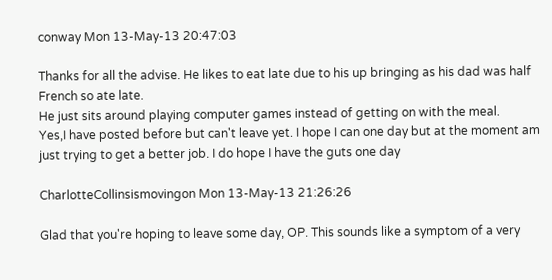conway Mon 13-May-13 20:47:03

Thanks for all the advise. He likes to eat late due to his up bringing as his dad was half French so ate late.
He just sits around playing computer games instead of getting on with the meal.
Yes,I have posted before but can't leave yet. I hope I can one day but at the moment am just trying to get a better job. I do hope I have the guts one day

CharlotteCollinsismovingon Mon 13-May-13 21:26:26

Glad that you're hoping to leave some day, OP. This sounds like a symptom of a very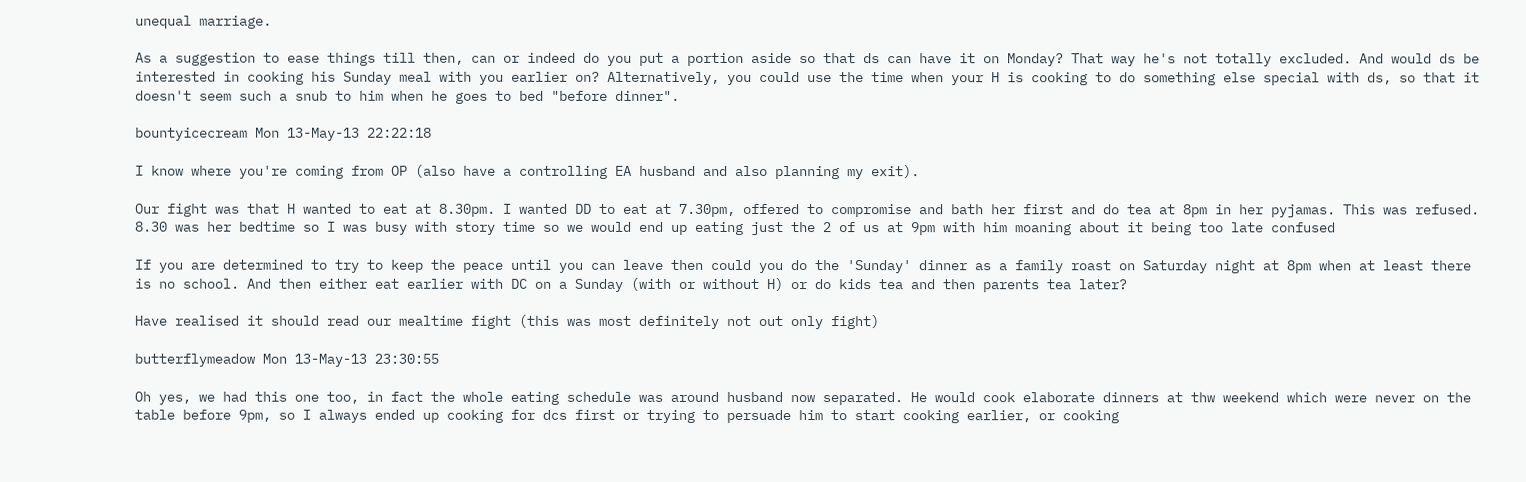unequal marriage.

As a suggestion to ease things till then, can or indeed do you put a portion aside so that ds can have it on Monday? That way he's not totally excluded. And would ds be interested in cooking his Sunday meal with you earlier on? Alternatively, you could use the time when your H is cooking to do something else special with ds, so that it doesn't seem such a snub to him when he goes to bed "before dinner".

bountyicecream Mon 13-May-13 22:22:18

I know where you're coming from OP (also have a controlling EA husband and also planning my exit).

Our fight was that H wanted to eat at 8.30pm. I wanted DD to eat at 7.30pm, offered to compromise and bath her first and do tea at 8pm in her pyjamas. This was refused. 8.30 was her bedtime so I was busy with story time so we would end up eating just the 2 of us at 9pm with him moaning about it being too late confused

If you are determined to try to keep the peace until you can leave then could you do the 'Sunday' dinner as a family roast on Saturday night at 8pm when at least there is no school. And then either eat earlier with DC on a Sunday (with or without H) or do kids tea and then parents tea later?

Have realised it should read our mealtime fight (this was most definitely not out only fight)

butterflymeadow Mon 13-May-13 23:30:55

Oh yes, we had this one too, in fact the whole eating schedule was around husband now separated. He would cook elaborate dinners at thw weekend which were never on the table before 9pm, so I always ended up cooking for dcs first or trying to persuade him to start cooking earlier, or cooking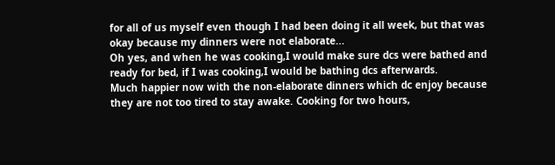for all of us myself even though I had been doing it all week, but that was okay because my dinners were not elaborate...
Oh yes, and when he was cooking,I would make sure dcs were bathed and ready for bed, if I was cooking,I would be bathing dcs afterwards.
Much happier now with the non-elaborate dinners which dc enjoy because they are not too tired to stay awake. Cooking for two hours,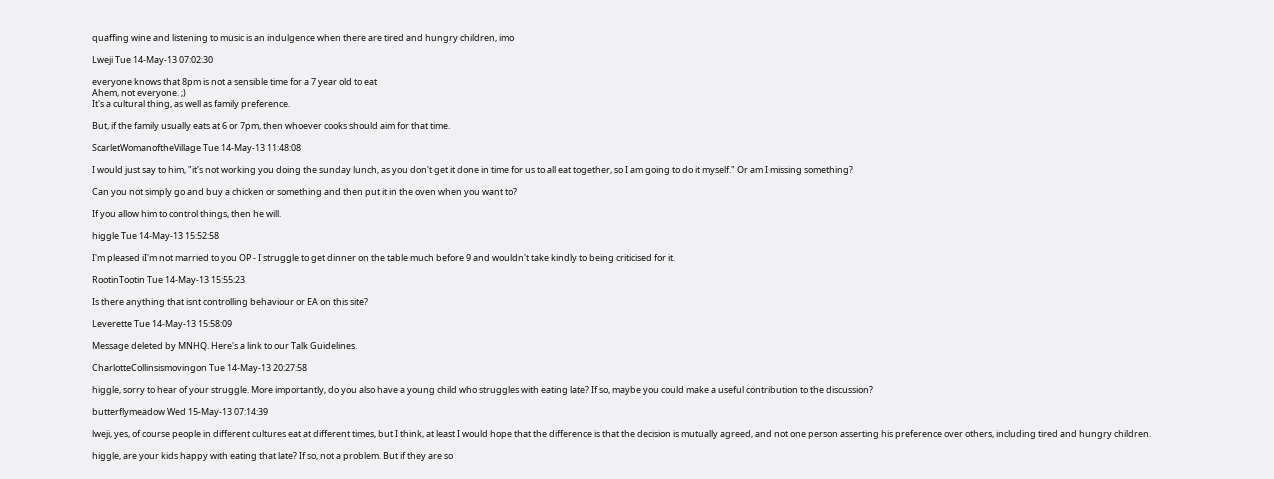quaffing wine and listening to music is an indulgence when there are tired and hungry children, imo

Lweji Tue 14-May-13 07:02:30

everyone knows that 8pm is not a sensible time for a 7 year old to eat
Ahem, not everyone. ;)
It's a cultural thing, as well as family preference.

But, if the family usually eats at 6 or 7pm, then whoever cooks should aim for that time.

ScarletWomanoftheVillage Tue 14-May-13 11:48:08

I would just say to him, "it's not working you doing the sunday lunch, as you don't get it done in time for us to all eat together, so I am going to do it myself." Or am I missing something?

Can you not simply go and buy a chicken or something and then put it in the oven when you want to?

If you allow him to control things, then he will.

higgle Tue 14-May-13 15:52:58

I'm pleased iI'm not married to you OP - I struggle to get dinner on the table much before 9 and wouldn't take kindly to being criticised for it.

RootinTootin Tue 14-May-13 15:55:23

Is there anything that isnt controlling behaviour or EA on this site?

Leverette Tue 14-May-13 15:58:09

Message deleted by MNHQ. Here's a link to our Talk Guidelines.

CharlotteCollinsismovingon Tue 14-May-13 20:27:58

higgle, sorry to hear of your struggle. More importantly, do you also have a young child who struggles with eating late? If so, maybe you could make a useful contribution to the discussion?

butterflymeadow Wed 15-May-13 07:14:39

lweji, yes, of course people in different cultures eat at different times, but I think, at least I would hope that the difference is that the decision is mutually agreed, and not one person asserting his preference over others, including tired and hungry children.

higgle, are your kids happy with eating that late? If so, not a problem. But if they are so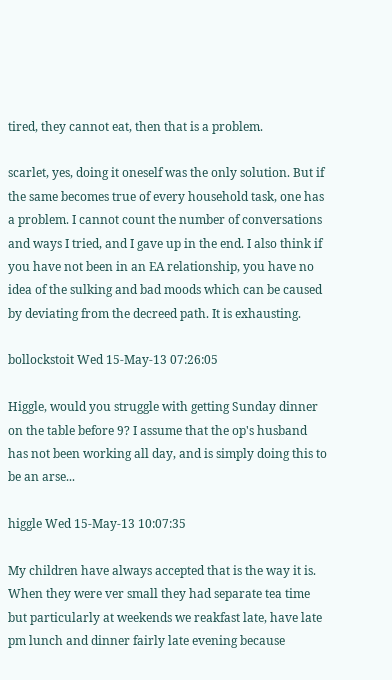tired, they cannot eat, then that is a problem.

scarlet, yes, doing it oneself was the only solution. But if the same becomes true of every household task, one has a problem. I cannot count the number of conversations and ways I tried, and I gave up in the end. I also think if you have not been in an EA relationship, you have no idea of the sulking and bad moods which can be caused by deviating from the decreed path. It is exhausting.

bollockstoit Wed 15-May-13 07:26:05

Higgle, would you struggle with getting Sunday dinner on the table before 9? I assume that the op's husband has not been working all day, and is simply doing this to be an arse...

higgle Wed 15-May-13 10:07:35

My children have always accepted that is the way it is. When they were ver small they had separate tea time but particularly at weekends we reakfast late, have late pm lunch and dinner fairly late evening because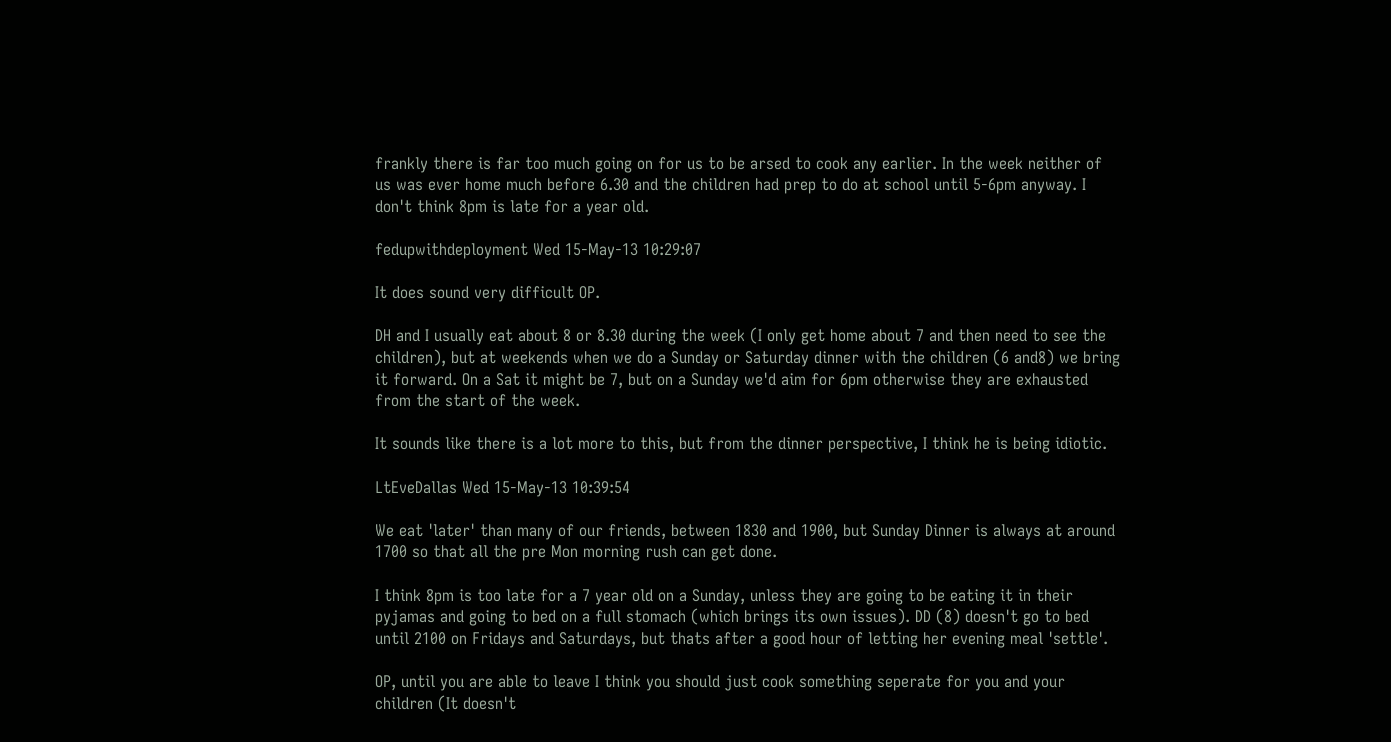frankly there is far too much going on for us to be arsed to cook any earlier. In the week neither of us was ever home much before 6.30 and the children had prep to do at school until 5-6pm anyway. I don't think 8pm is late for a year old.

fedupwithdeployment Wed 15-May-13 10:29:07

It does sound very difficult OP.

DH and I usually eat about 8 or 8.30 during the week (I only get home about 7 and then need to see the children), but at weekends when we do a Sunday or Saturday dinner with the children (6 and8) we bring it forward. On a Sat it might be 7, but on a Sunday we'd aim for 6pm otherwise they are exhausted from the start of the week.

It sounds like there is a lot more to this, but from the dinner perspective, I think he is being idiotic.

LtEveDallas Wed 15-May-13 10:39:54

We eat 'later' than many of our friends, between 1830 and 1900, but Sunday Dinner is always at around 1700 so that all the pre Mon morning rush can get done.

I think 8pm is too late for a 7 year old on a Sunday, unless they are going to be eating it in their pyjamas and going to bed on a full stomach (which brings its own issues). DD (8) doesn't go to bed until 2100 on Fridays and Saturdays, but thats after a good hour of letting her evening meal 'settle'.

OP, until you are able to leave I think you should just cook something seperate for you and your children (It doesn't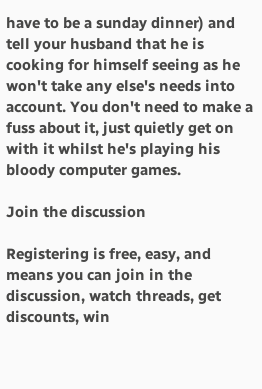have to be a sunday dinner) and tell your husband that he is cooking for himself seeing as he won't take any else's needs into account. You don't need to make a fuss about it, just quietly get on with it whilst he's playing his bloody computer games.

Join the discussion

Registering is free, easy, and means you can join in the discussion, watch threads, get discounts, win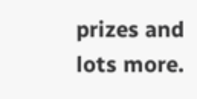prizes and lots more.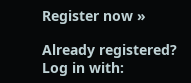Register now »

Already registered? Log in with: